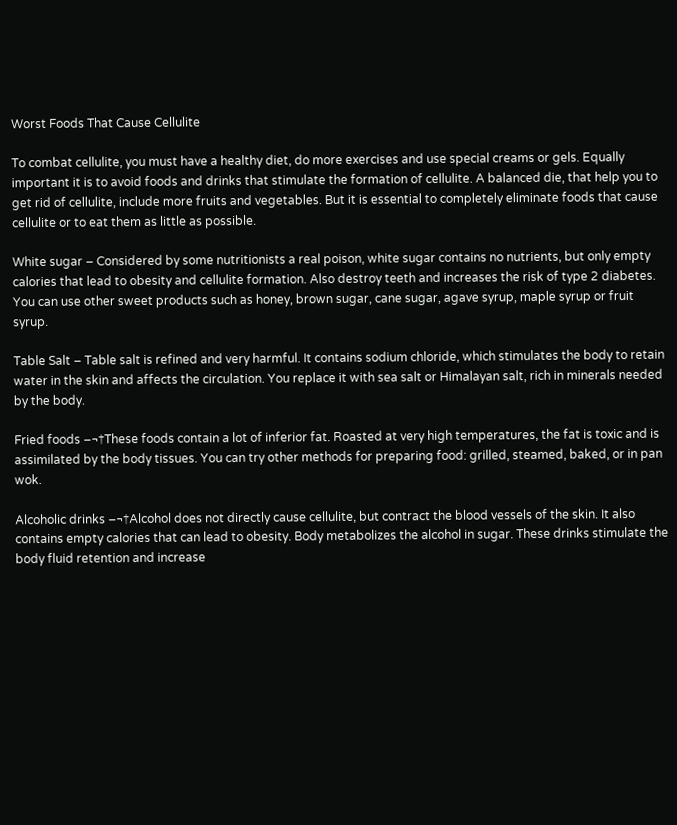Worst Foods That Cause Cellulite

To combat cellulite, you must have a healthy diet, do more exercises and use special creams or gels. Equally important it is to avoid foods and drinks that stimulate the formation of cellulite. A balanced die, that help you to get rid of cellulite, include more fruits and vegetables. But it is essential to completely eliminate foods that cause cellulite or to eat them as little as possible.

White sugar – Considered by some nutritionists a real poison, white sugar contains no nutrients, but only empty calories that lead to obesity and cellulite formation. Also destroy teeth and increases the risk of type 2 diabetes. You can use other sweet products such as honey, brown sugar, cane sugar, agave syrup, maple syrup or fruit syrup.

Table Salt – Table salt is refined and very harmful. It contains sodium chloride, which stimulates the body to retain water in the skin and affects the circulation. You replace it with sea salt or Himalayan salt, rich in minerals needed by the body.

Fried foods –¬†These foods contain a lot of inferior fat. Roasted at very high temperatures, the fat is toxic and is assimilated by the body tissues. You can try other methods for preparing food: grilled, steamed, baked, or in pan wok.

Alcoholic drinks –¬†Alcohol does not directly cause cellulite, but contract the blood vessels of the skin. It also contains empty calories that can lead to obesity. Body metabolizes the alcohol in sugar. These drinks stimulate the body fluid retention and increase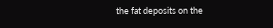the fat deposits on the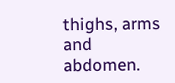thighs, arms and abdomen.